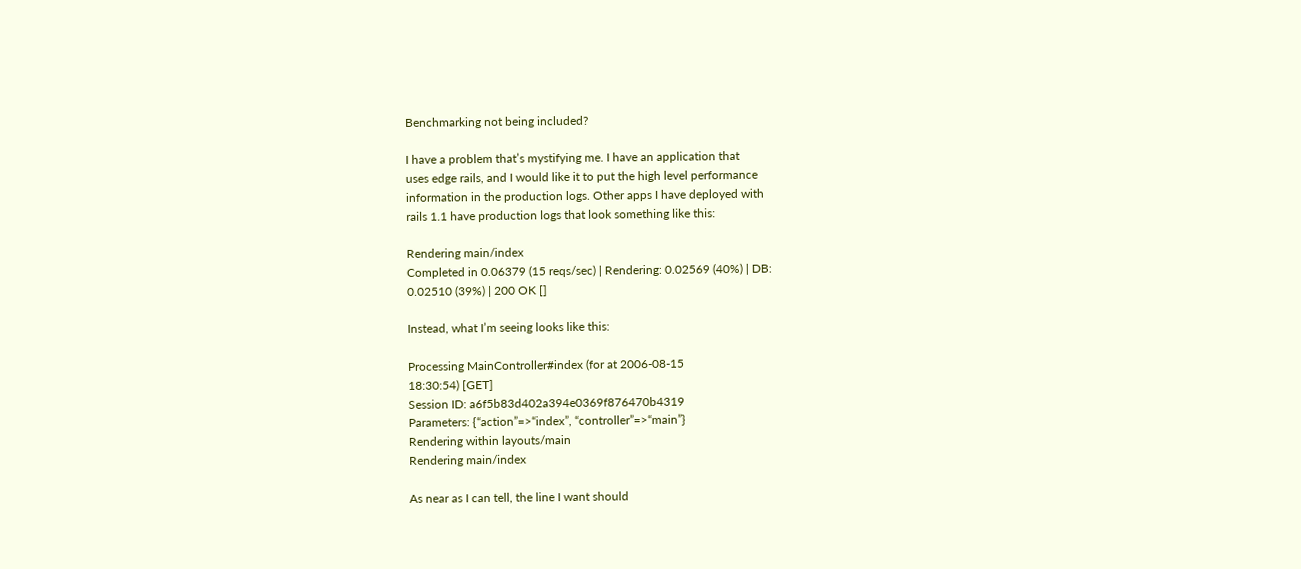Benchmarking not being included?

I have a problem that’s mystifying me. I have an application that
uses edge rails, and I would like it to put the high level performance
information in the production logs. Other apps I have deployed with
rails 1.1 have production logs that look something like this:

Rendering main/index
Completed in 0.06379 (15 reqs/sec) | Rendering: 0.02569 (40%) | DB:
0.02510 (39%) | 200 OK []

Instead, what I’m seeing looks like this:

Processing MainController#index (for at 2006-08-15
18:30:54) [GET]
Session ID: a6f5b83d402a394e0369f876470b4319
Parameters: {“action”=>“index”, “controller”=>“main”}
Rendering within layouts/main
Rendering main/index

As near as I can tell, the line I want should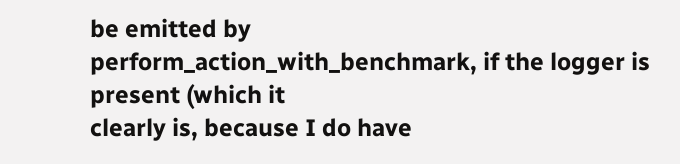be emitted by
perform_action_with_benchmark, if the logger is present (which it
clearly is, because I do have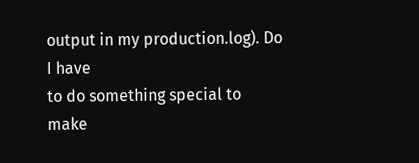output in my production.log). Do I have
to do something special to make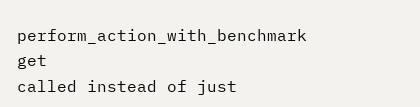perform_action_with_benchmark get
called instead of just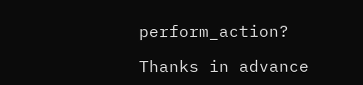perform_action?

Thanks in advance